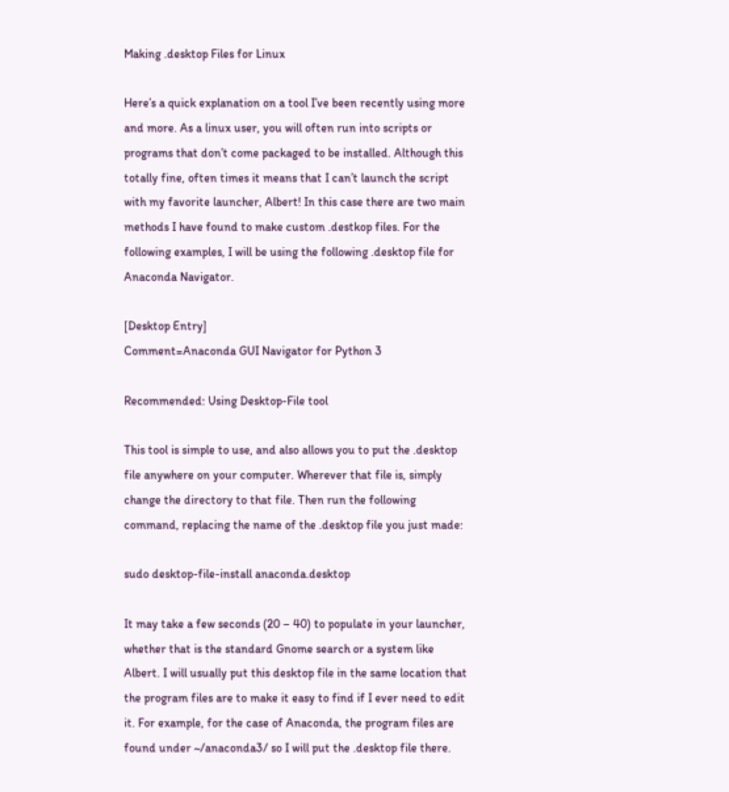Making .desktop Files for Linux

Here’s a quick explanation on a tool I’ve been recently using more and more. As a linux user, you will often run into scripts or programs that don’t come packaged to be installed. Although this totally fine, often times it means that I can’t launch the script with my favorite launcher, Albert! In this case there are two main methods I have found to make custom .destkop files. For the following examples, I will be using the following .desktop file for Anaconda Navigator.

[Desktop Entry]
Comment=Anaconda GUI Navigator for Python 3

Recommended: Using Desktop-File tool

This tool is simple to use, and also allows you to put the .desktop file anywhere on your computer. Wherever that file is, simply change the directory to that file. Then run the following command, replacing the name of the .desktop file you just made:

sudo desktop-file-install anaconda.desktop

It may take a few seconds (20 – 40) to populate in your launcher, whether that is the standard Gnome search or a system like Albert. I will usually put this desktop file in the same location that the program files are to make it easy to find if I ever need to edit it. For example, for the case of Anaconda, the program files are found under ~/anaconda3/ so I will put the .desktop file there.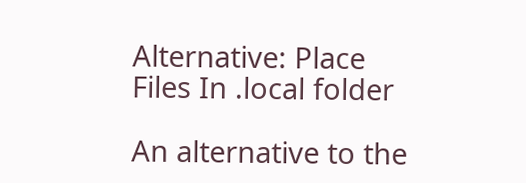Alternative: Place Files In .local folder

An alternative to the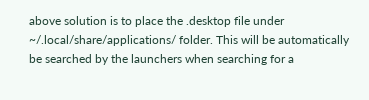above solution is to place the .desktop file under ~/.local/share/applications/ folder. This will be automatically be searched by the launchers when searching for a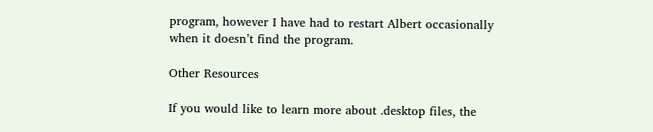program, however I have had to restart Albert occasionally when it doesn’t find the program.

Other Resources

If you would like to learn more about .desktop files, the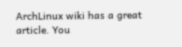ArchLinux wiki has a great article. You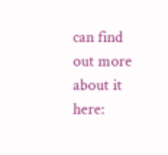can find out more about it here: